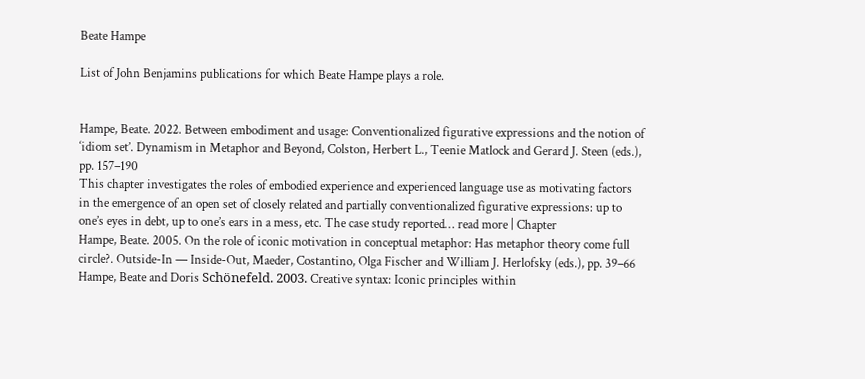Beate Hampe

List of John Benjamins publications for which Beate Hampe plays a role.


Hampe, Beate. 2022. Between embodiment and usage: Conventionalized figurative expressions and the notion of ‘idiom set’. Dynamism in Metaphor and Beyond, Colston, Herbert L., Teenie Matlock and Gerard J. Steen (eds.), pp. 157–190
This chapter investigates the roles of embodied experience and experienced language use as motivating factors in the emergence of an open set of closely related and partially conventionalized figurative expressions: up to one’s eyes in debt, up to one’s ears in a mess, etc. The case study reported… read more | Chapter
Hampe, Beate. 2005. On the role of iconic motivation in conceptual metaphor: Has metaphor theory come full circle?. Outside-In — Inside-Out, Maeder, Costantino, Olga Fischer and William J. Herlofsky (eds.), pp. 39–66
Hampe, Beate and Doris Schönefeld. 2003. Creative syntax: Iconic principles within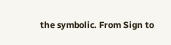the symbolic. From Sign to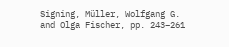Signing, Müller, Wolfgang G. and Olga Fischer, pp. 243–261